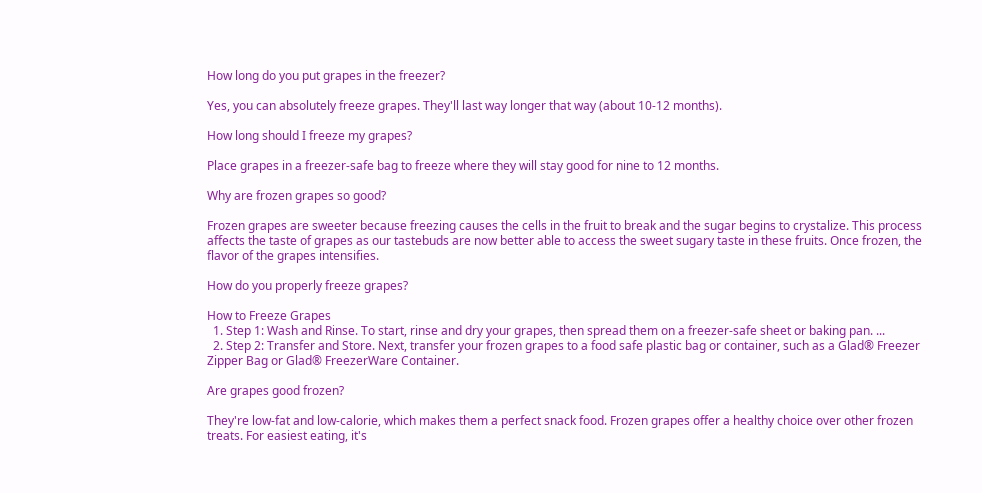How long do you put grapes in the freezer?

Yes, you can absolutely freeze grapes. They'll last way longer that way (about 10-12 months).

How long should I freeze my grapes?

Place grapes in a freezer-safe bag to freeze where they will stay good for nine to 12 months.

Why are frozen grapes so good?

Frozen grapes are sweeter because freezing causes the cells in the fruit to break and the sugar begins to crystalize. This process affects the taste of grapes as our tastebuds are now better able to access the sweet sugary taste in these fruits. Once frozen, the flavor of the grapes intensifies.

How do you properly freeze grapes?

How to Freeze Grapes
  1. Step 1: Wash and Rinse. To start, rinse and dry your grapes, then spread them on a freezer-safe sheet or baking pan. ...
  2. Step 2: Transfer and Store. Next, transfer your frozen grapes to a food safe plastic bag or container, such as a Glad® Freezer Zipper Bag or Glad® FreezerWare Container.

Are grapes good frozen?

They're low-fat and low-calorie, which makes them a perfect snack food. Frozen grapes offer a healthy choice over other frozen treats. For easiest eating, it's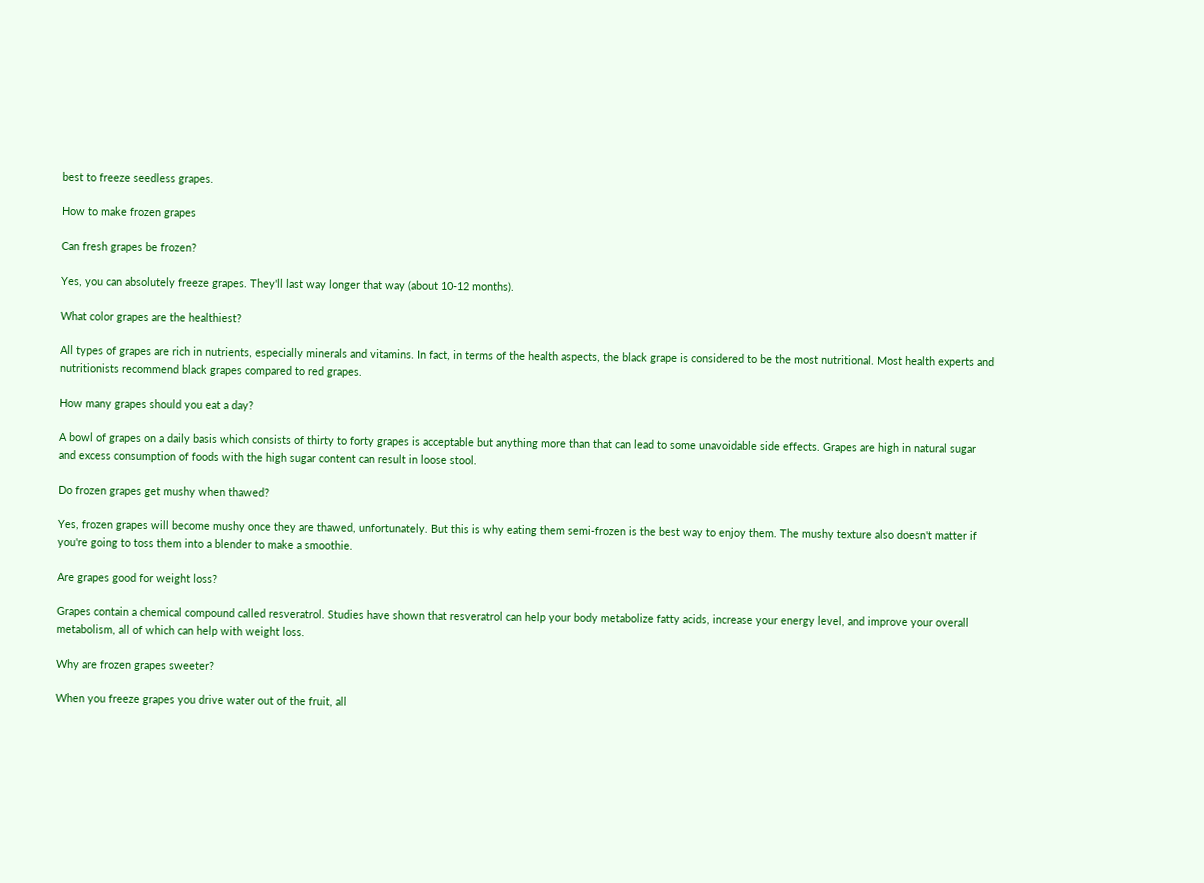best to freeze seedless grapes.

How to make frozen grapes

Can fresh grapes be frozen?

Yes, you can absolutely freeze grapes. They'll last way longer that way (about 10-12 months).

What color grapes are the healthiest?

All types of grapes are rich in nutrients, especially minerals and vitamins. In fact, in terms of the health aspects, the black grape is considered to be the most nutritional. Most health experts and nutritionists recommend black grapes compared to red grapes.

How many grapes should you eat a day?

A bowl of grapes on a daily basis which consists of thirty to forty grapes is acceptable but anything more than that can lead to some unavoidable side effects. Grapes are high in natural sugar and excess consumption of foods with the high sugar content can result in loose stool.

Do frozen grapes get mushy when thawed?

Yes, frozen grapes will become mushy once they are thawed, unfortunately. But this is why eating them semi-frozen is the best way to enjoy them. The mushy texture also doesn't matter if you're going to toss them into a blender to make a smoothie.

Are grapes good for weight loss?

Grapes contain a chemical compound called resveratrol. Studies have shown that resveratrol can help your body metabolize fatty acids, increase your energy level, and improve your overall metabolism, all of which can help with weight loss.

Why are frozen grapes sweeter?

When you freeze grapes you drive water out of the fruit, all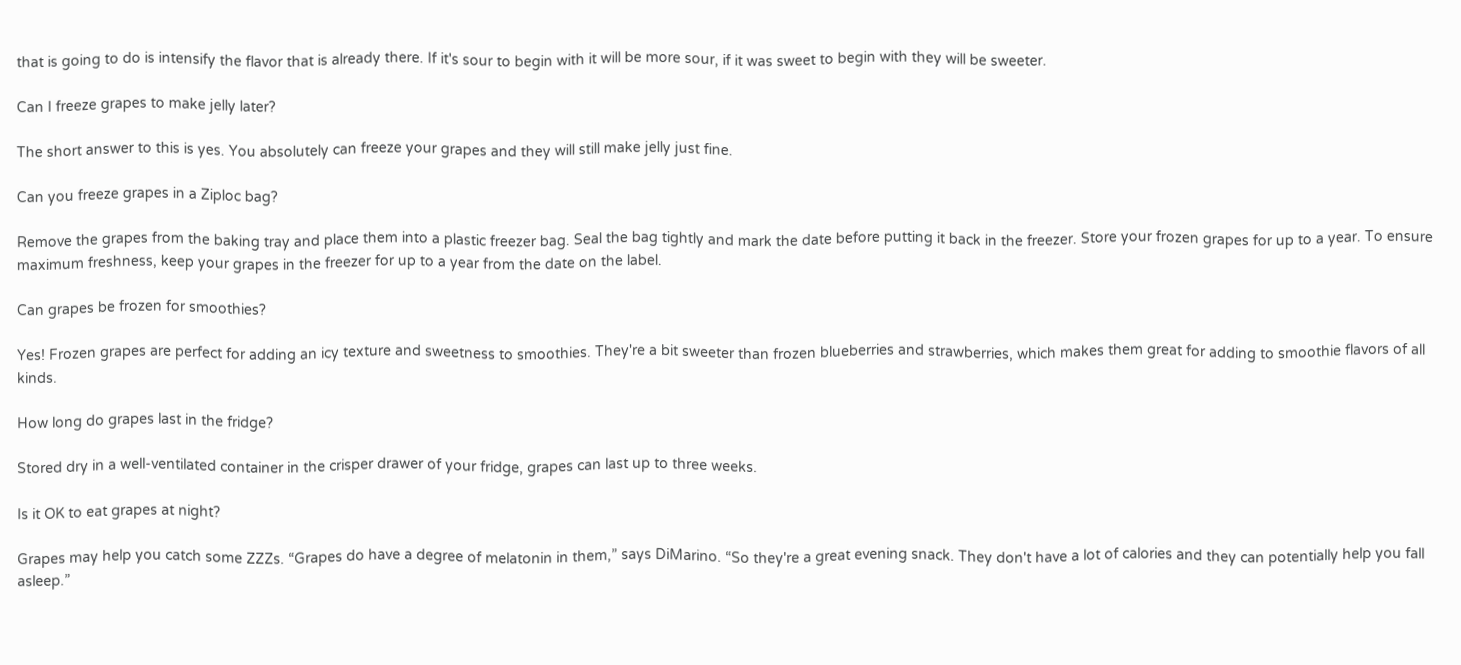that is going to do is intensify the flavor that is already there. If it's sour to begin with it will be more sour, if it was sweet to begin with they will be sweeter.

Can I freeze grapes to make jelly later?

The short answer to this is yes. You absolutely can freeze your grapes and they will still make jelly just fine.

Can you freeze grapes in a Ziploc bag?

Remove the grapes from the baking tray and place them into a plastic freezer bag. Seal the bag tightly and mark the date before putting it back in the freezer. Store your frozen grapes for up to a year. To ensure maximum freshness, keep your grapes in the freezer for up to a year from the date on the label.

Can grapes be frozen for smoothies?

Yes! Frozen grapes are perfect for adding an icy texture and sweetness to smoothies. They're a bit sweeter than frozen blueberries and strawberries, which makes them great for adding to smoothie flavors of all kinds.

How long do grapes last in the fridge?

Stored dry in a well-ventilated container in the crisper drawer of your fridge, grapes can last up to three weeks.

Is it OK to eat grapes at night?

Grapes may help you catch some ZZZs. “Grapes do have a degree of melatonin in them,” says DiMarino. “So they're a great evening snack. They don't have a lot of calories and they can potentially help you fall asleep.”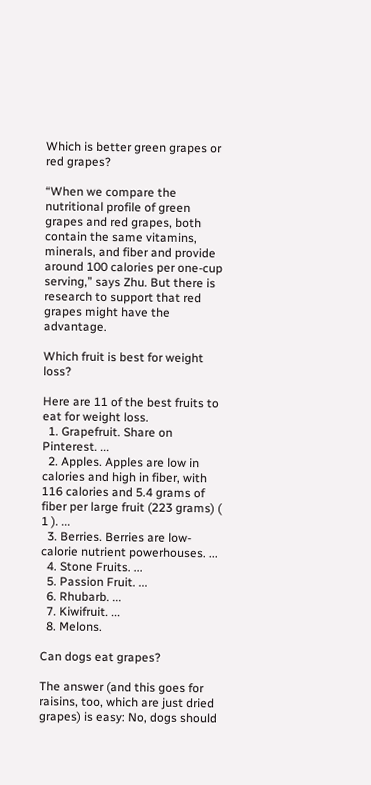Which is better green grapes or red grapes?

“When we compare the nutritional profile of green grapes and red grapes, both contain the same vitamins, minerals, and fiber and provide around 100 calories per one-cup serving,” says Zhu. But there is research to support that red grapes might have the advantage.

Which fruit is best for weight loss?

Here are 11 of the best fruits to eat for weight loss.
  1. Grapefruit. Share on Pinterest. ...
  2. Apples. Apples are low in calories and high in fiber, with 116 calories and 5.4 grams of fiber per large fruit (223 grams) ( 1 ). ...
  3. Berries. Berries are low-calorie nutrient powerhouses. ...
  4. Stone Fruits. ...
  5. Passion Fruit. ...
  6. Rhubarb. ...
  7. Kiwifruit. ...
  8. Melons.

Can dogs eat grapes?

The answer (and this goes for raisins, too, which are just dried grapes) is easy: No, dogs should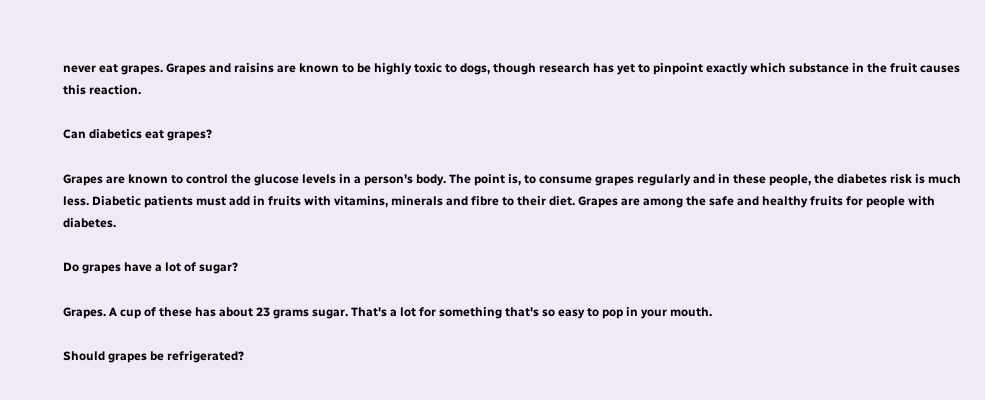never eat grapes. Grapes and raisins are known to be highly toxic to dogs, though research has yet to pinpoint exactly which substance in the fruit causes this reaction.

Can diabetics eat grapes?

Grapes are known to control the glucose levels in a person's body. The point is, to consume grapes regularly and in these people, the diabetes risk is much less. Diabetic patients must add in fruits with vitamins, minerals and fibre to their diet. Grapes are among the safe and healthy fruits for people with diabetes.

Do grapes have a lot of sugar?

Grapes. A cup of these has about 23 grams sugar. That's a lot for something that's so easy to pop in your mouth.

Should grapes be refrigerated?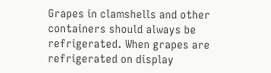Grapes in clamshells and other containers should always be refrigerated. When grapes are refrigerated on display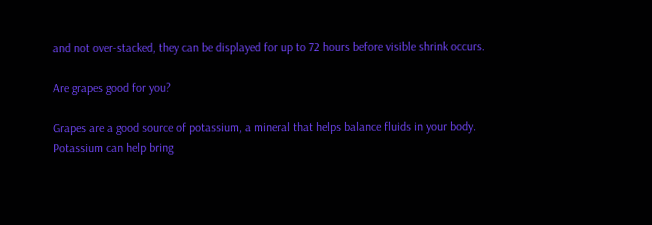and not over-stacked, they can be displayed for up to 72 hours before visible shrink occurs.

Are grapes good for you?

Grapes are a good source of potassium, a mineral that helps balance fluids in your body. Potassium can help bring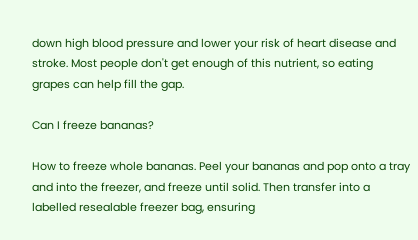down high blood pressure and lower your risk of heart disease and stroke. Most people don't get enough of this nutrient, so eating grapes can help fill the gap.

Can I freeze bananas?

How to freeze whole bananas. Peel your bananas and pop onto a tray and into the freezer, and freeze until solid. Then transfer into a labelled resealable freezer bag, ensuring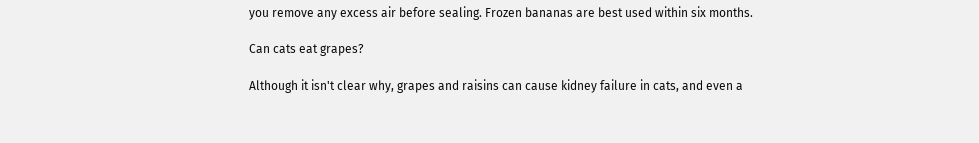you remove any excess air before sealing. Frozen bananas are best used within six months.

Can cats eat grapes?

Although it isn't clear why, grapes and raisins can cause kidney failure in cats, and even a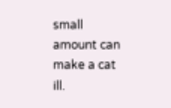small amount can make a cat ill.